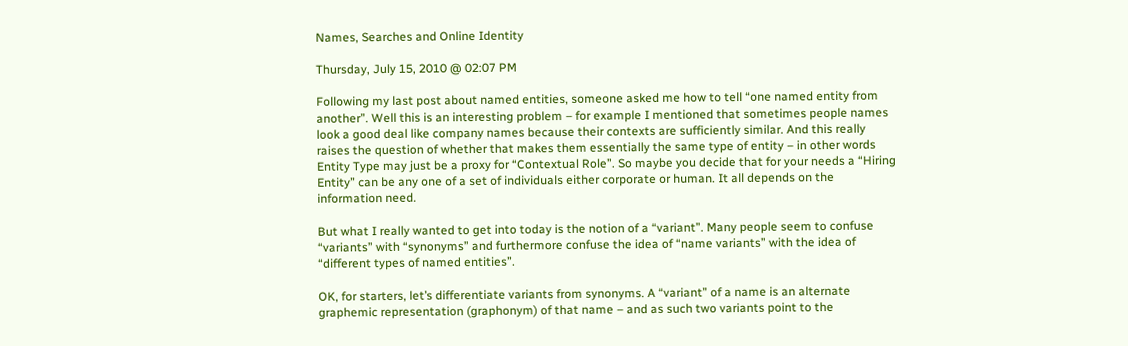Names, Searches and Online Identity

Thursday, July 15, 2010 @ 02:07 PM

Following my last post about named entities, someone asked me how to tell “one named entity from another”. Well this is an interesting problem – for example I mentioned that sometimes people names look a good deal like company names because their contexts are sufficiently similar. And this really raises the question of whether that makes them essentially the same type of entity – in other words Entity Type may just be a proxy for “Contextual Role”. So maybe you decide that for your needs a “Hiring Entity” can be any one of a set of individuals either corporate or human. It all depends on the information need.

But what I really wanted to get into today is the notion of a “variant”. Many people seem to confuse “variants” with “synonyms” and furthermore confuse the idea of “name variants” with the idea of “different types of named entities”.

OK, for starters, let’s differentiate variants from synonyms. A “variant” of a name is an alternate graphemic representation (graphonym) of that name – and as such two variants point to the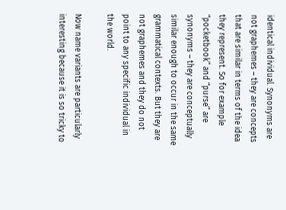identical individual. Synonyms are not graphemes – they are concepts that are similar in terms of the idea they represent. So for example “pocketbook” and “purse” are synonyms – they are conceptually similar enough to occur in the same grammatical contexts. But they are not graphemes and they do not point to any specific individual in the world.

Now name variants are particularly interesting because it is so tricky to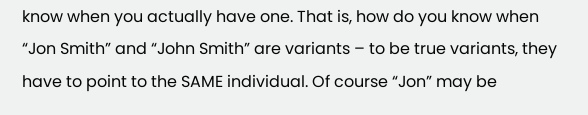know when you actually have one. That is, how do you know when “Jon Smith” and “John Smith” are variants – to be true variants, they have to point to the SAME individual. Of course “Jon” may be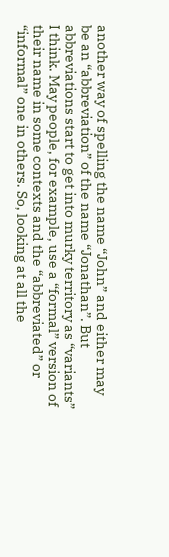another way of spelling the name “John” and either may be an “abbreviation” of the name “Jonathan”. But abbreviations start to get into murky territory as “variants” I think. May people, for example, use a “formal” version of their name in some contexts and the “abbreviated” or “informal” one in others. So, looking at all the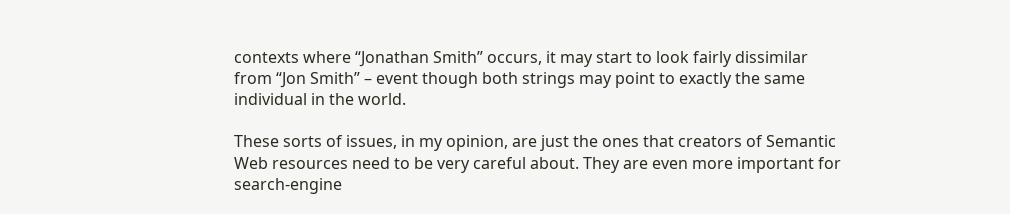contexts where “Jonathan Smith” occurs, it may start to look fairly dissimilar from “Jon Smith” – event though both strings may point to exactly the same individual in the world.

These sorts of issues, in my opinion, are just the ones that creators of Semantic Web resources need to be very careful about. They are even more important for search-engine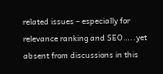related issues – especially for relevance ranking and SEO…..yet absent from discussions in this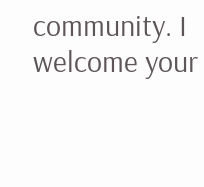community. I welcome your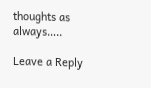thoughts as always…..

Leave a Reply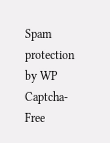Spam protection by WP Captcha-Free